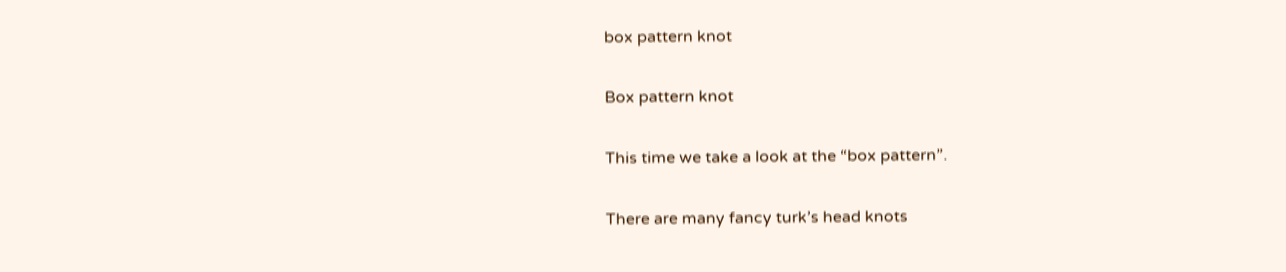box pattern knot

Box pattern knot

This time we take a look at the “box pattern”.

There are many fancy turk’s head knots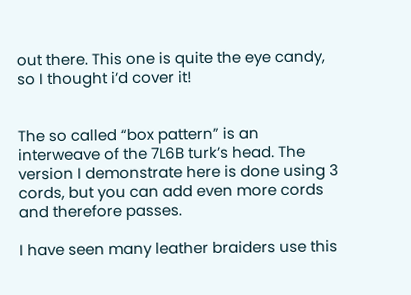out there. This one is quite the eye candy, so I thought i’d cover it!


The so called “box pattern” is an interweave of the 7L6B turk’s head. The version I demonstrate here is done using 3 cords, but you can add even more cords and therefore passes.

I have seen many leather braiders use this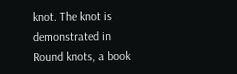knot. The knot is demonstrated in Round knots, a book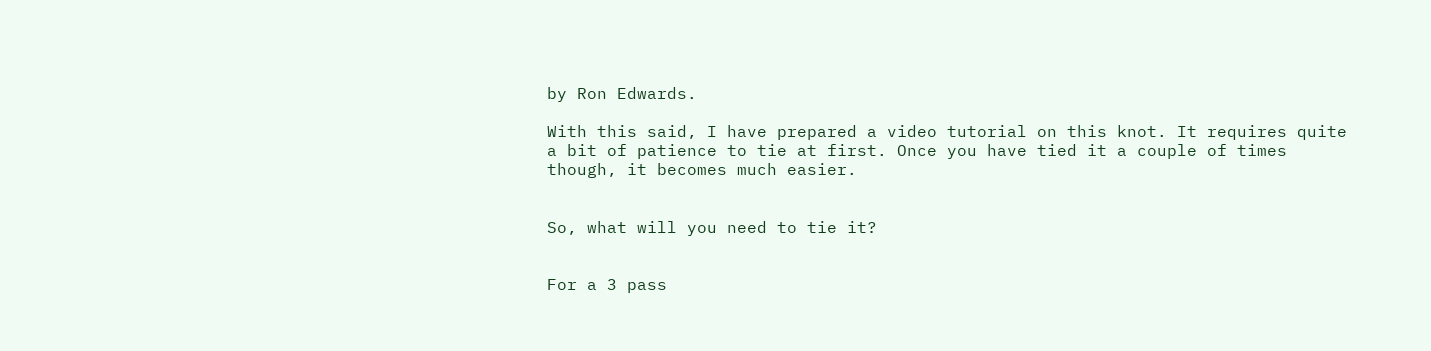by Ron Edwards.

With this said, I have prepared a video tutorial on this knot. It requires quite a bit of patience to tie at first. Once you have tied it a couple of times though, it becomes much easier.


So, what will you need to tie it?


For a 3 pass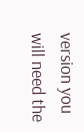version you will need the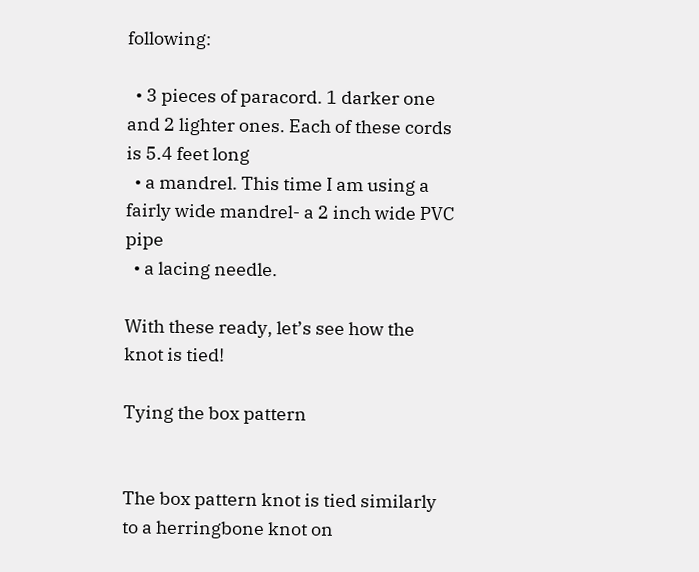following:

  • 3 pieces of paracord. 1 darker one and 2 lighter ones. Each of these cords is 5.4 feet long
  • a mandrel. This time I am using a fairly wide mandrel- a 2 inch wide PVC pipe
  • a lacing needle.

With these ready, let’s see how the knot is tied!

Tying the box pattern


The box pattern knot is tied similarly to a herringbone knot on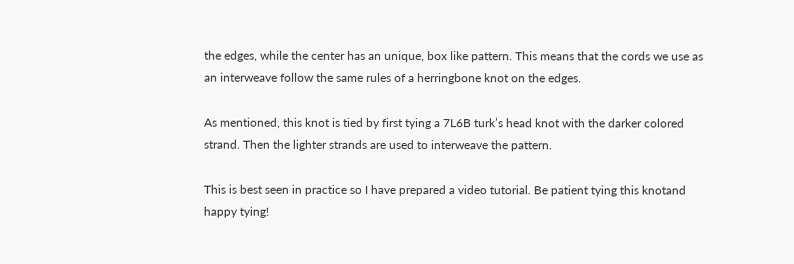the edges, while the center has an unique, box like pattern. This means that the cords we use as an interweave follow the same rules of a herringbone knot on the edges.

As mentioned, this knot is tied by first tying a 7L6B turk’s head knot with the darker colored strand. Then the lighter strands are used to interweave the pattern.

This is best seen in practice so I have prepared a video tutorial. Be patient tying this knotand happy tying!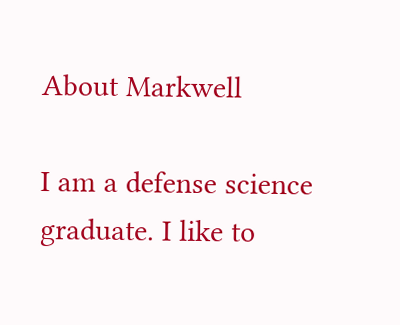About Markwell

I am a defense science graduate. I like to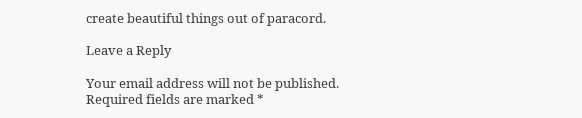create beautiful things out of paracord.

Leave a Reply

Your email address will not be published. Required fields are marked *